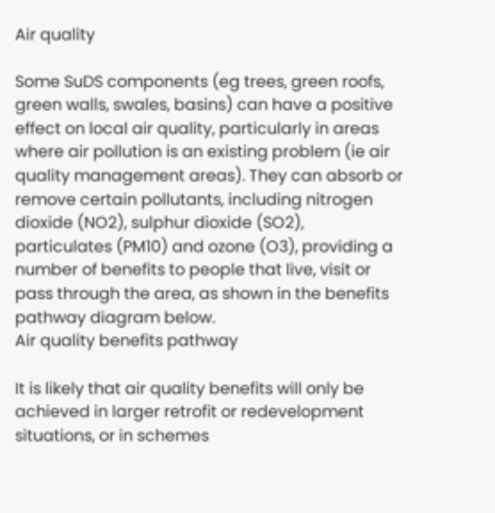Air quality

Some SuDS components (eg trees, green roofs, green walls, swales, basins) can have a positive effect on local air quality, particularly in areas where air pollution is an existing problem (ie air quality management areas). They can absorb or remove certain pollutants, including nitrogen dioxide (NO2), sulphur dioxide (SO2), particulates (PM10) and ozone (O3), providing a number of benefits to people that live, visit or pass through the area, as shown in the benefits pathway diagram below.
Air quality benefits pathway

It is likely that air quality benefits will only be achieved in larger retrofit or redevelopment situations, or in schemes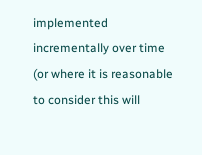implemented incrementally over time (or where it is reasonable to consider this will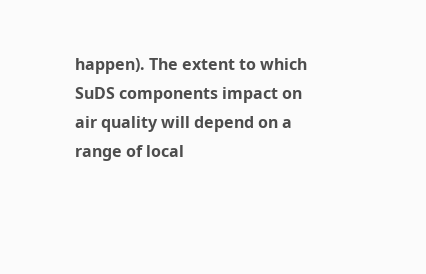happen). The extent to which SuDS components impact on air quality will depend on a range of local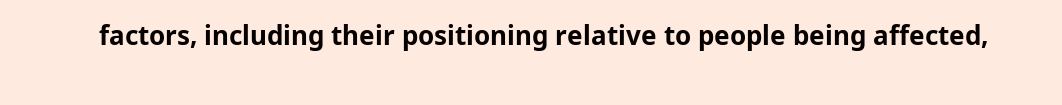factors, including their positioning relative to people being affected,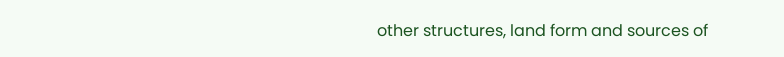other structures, land form and sources of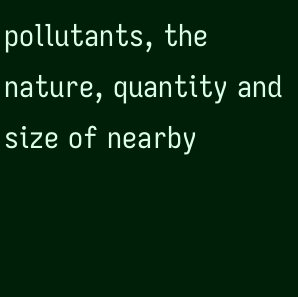pollutants, the nature, quantity and size of nearby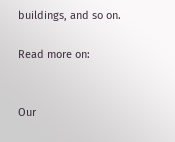buildings, and so on.

Read more on:


Our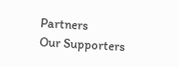Partners
Our Supporters